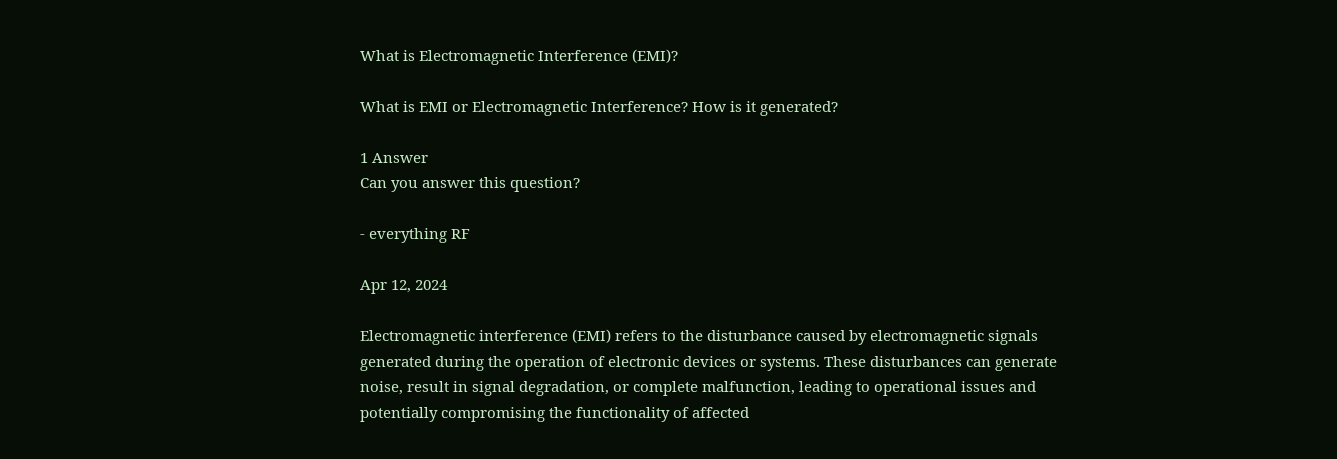What is Electromagnetic Interference (EMI)?

What is EMI or Electromagnetic Interference? How is it generated?

1 Answer
Can you answer this question?

- everything RF

Apr 12, 2024

Electromagnetic interference (EMI) refers to the disturbance caused by electromagnetic signals generated during the operation of electronic devices or systems. These disturbances can generate noise, result in signal degradation, or complete malfunction, leading to operational issues and potentially compromising the functionality of affected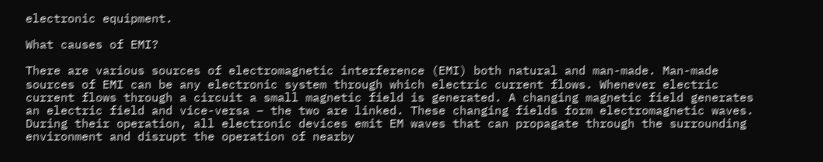electronic equipment.

What causes of EMI?

There are various sources of electromagnetic interference (EMI) both natural and man-made. Man-made sources of EMI can be any electronic system through which electric current flows. Whenever electric current flows through a circuit a small magnetic field is generated. A changing magnetic field generates an electric field and vice-versa – the two are linked. These changing fields form electromagnetic waves. During their operation, all electronic devices emit EM waves that can propagate through the surrounding environment and disrupt the operation of nearby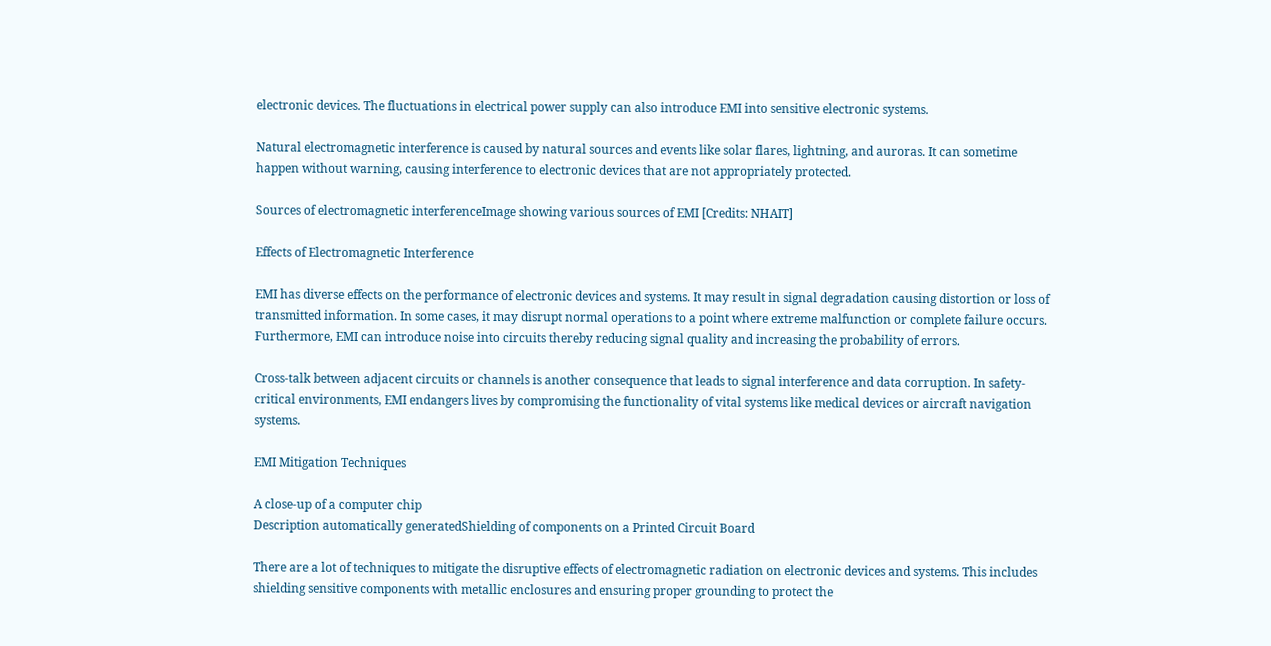electronic devices. The fluctuations in electrical power supply can also introduce EMI into sensitive electronic systems.

Natural electromagnetic interference is caused by natural sources and events like solar flares, lightning, and auroras. It can sometime happen without warning, causing interference to electronic devices that are not appropriately protected.

Sources of electromagnetic interferenceImage showing various sources of EMI [Credits: NHAIT]

Effects of Electromagnetic Interference

EMI has diverse effects on the performance of electronic devices and systems. It may result in signal degradation causing distortion or loss of transmitted information. In some cases, it may disrupt normal operations to a point where extreme malfunction or complete failure occurs. Furthermore, EMI can introduce noise into circuits thereby reducing signal quality and increasing the probability of errors.

Cross-talk between adjacent circuits or channels is another consequence that leads to signal interference and data corruption. In safety-critical environments, EMI endangers lives by compromising the functionality of vital systems like medical devices or aircraft navigation systems.

EMI Mitigation Techniques

A close-up of a computer chip
Description automatically generatedShielding of components on a Printed Circuit Board

There are a lot of techniques to mitigate the disruptive effects of electromagnetic radiation on electronic devices and systems. This includes shielding sensitive components with metallic enclosures and ensuring proper grounding to protect the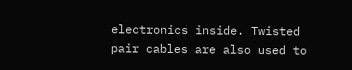electronics inside. Twisted pair cables are also used to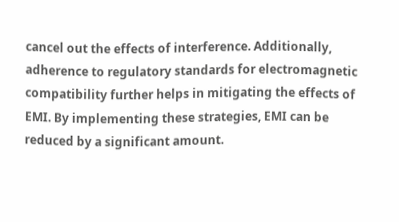cancel out the effects of interference. Additionally, adherence to regulatory standards for electromagnetic compatibility further helps in mitigating the effects of EMI. By implementing these strategies, EMI can be reduced by a significant amount.